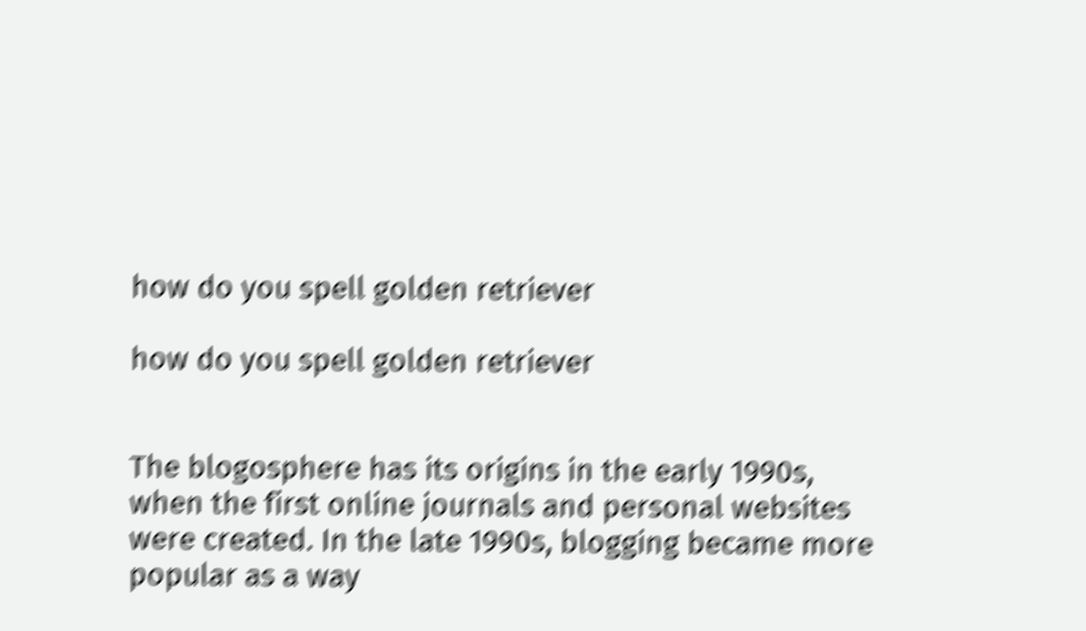how do you spell golden retriever

how do you spell golden retriever


The blogosphere has its origins in the early 1990s, when the first online journals and personal websites were created. In the late 1990s, blogging became more popular as a way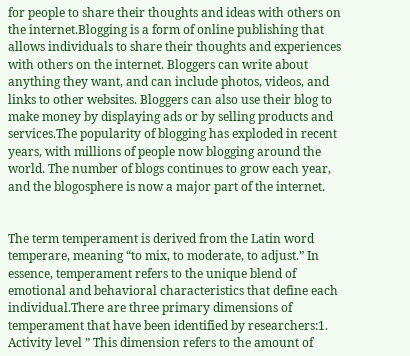for people to share their thoughts and ideas with others on the internet.Blogging is a form of online publishing that allows individuals to share their thoughts and experiences with others on the internet. Bloggers can write about anything they want, and can include photos, videos, and links to other websites. Bloggers can also use their blog to make money by displaying ads or by selling products and services.The popularity of blogging has exploded in recent years, with millions of people now blogging around the world. The number of blogs continues to grow each year, and the blogosphere is now a major part of the internet.


The term temperament is derived from the Latin word temperare, meaning “to mix, to moderate, to adjust.” In essence, temperament refers to the unique blend of emotional and behavioral characteristics that define each individual.There are three primary dimensions of temperament that have been identified by researchers:1. Activity level ” This dimension refers to the amount of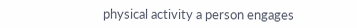physical activity a person engages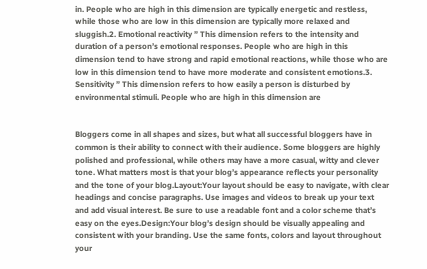in. People who are high in this dimension are typically energetic and restless, while those who are low in this dimension are typically more relaxed and sluggish.2. Emotional reactivity ” This dimension refers to the intensity and duration of a person’s emotional responses. People who are high in this dimension tend to have strong and rapid emotional reactions, while those who are low in this dimension tend to have more moderate and consistent emotions.3. Sensitivity ” This dimension refers to how easily a person is disturbed by environmental stimuli. People who are high in this dimension are


Bloggers come in all shapes and sizes, but what all successful bloggers have in common is their ability to connect with their audience. Some bloggers are highly polished and professional, while others may have a more casual, witty and clever tone. What matters most is that your blog’s appearance reflects your personality and the tone of your blog.Layout:Your layout should be easy to navigate, with clear headings and concise paragraphs. Use images and videos to break up your text and add visual interest. Be sure to use a readable font and a color scheme that’s easy on the eyes.Design:Your blog’s design should be visually appealing and consistent with your branding. Use the same fonts, colors and layout throughout your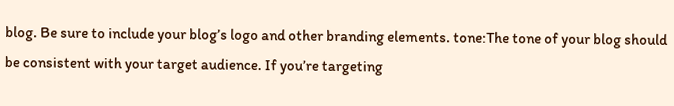blog. Be sure to include your blog’s logo and other branding elements. tone:The tone of your blog should be consistent with your target audience. If you’re targeting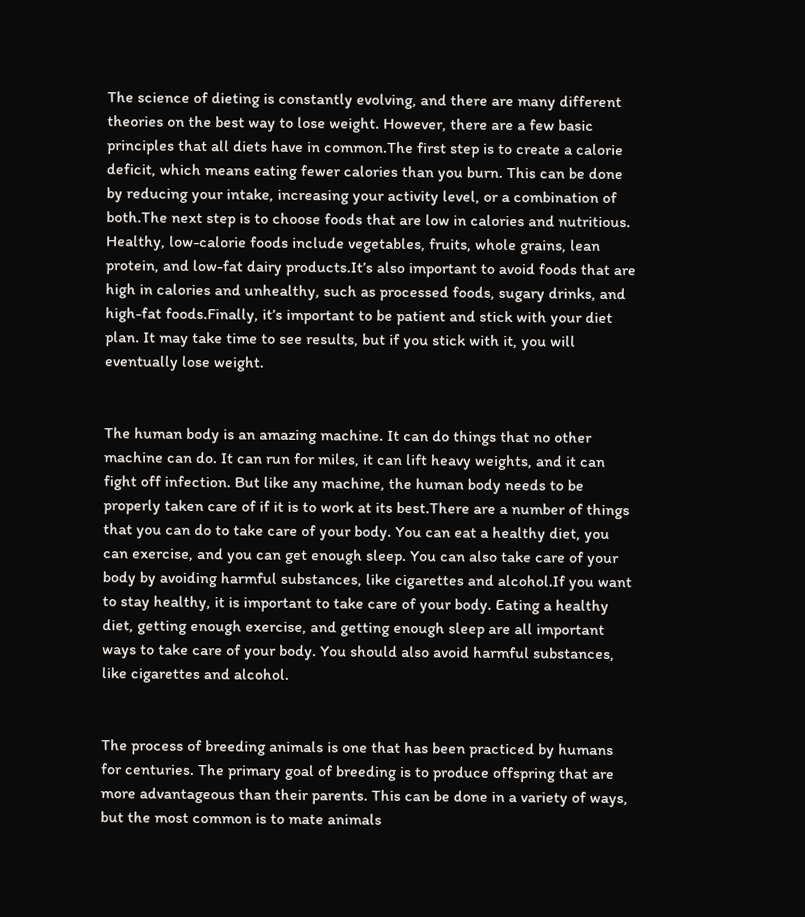The science of dieting is constantly evolving, and there are many different theories on the best way to lose weight. However, there are a few basic principles that all diets have in common.The first step is to create a calorie deficit, which means eating fewer calories than you burn. This can be done by reducing your intake, increasing your activity level, or a combination of both.The next step is to choose foods that are low in calories and nutritious. Healthy, low-calorie foods include vegetables, fruits, whole grains, lean protein, and low-fat dairy products.It’s also important to avoid foods that are high in calories and unhealthy, such as processed foods, sugary drinks, and high-fat foods.Finally, it’s important to be patient and stick with your diet plan. It may take time to see results, but if you stick with it, you will eventually lose weight.


The human body is an amazing machine. It can do things that no other machine can do. It can run for miles, it can lift heavy weights, and it can fight off infection. But like any machine, the human body needs to be properly taken care of if it is to work at its best.There are a number of things that you can do to take care of your body. You can eat a healthy diet, you can exercise, and you can get enough sleep. You can also take care of your body by avoiding harmful substances, like cigarettes and alcohol.If you want to stay healthy, it is important to take care of your body. Eating a healthy diet, getting enough exercise, and getting enough sleep are all important ways to take care of your body. You should also avoid harmful substances, like cigarettes and alcohol.


The process of breeding animals is one that has been practiced by humans for centuries. The primary goal of breeding is to produce offspring that are more advantageous than their parents. This can be done in a variety of ways, but the most common is to mate animals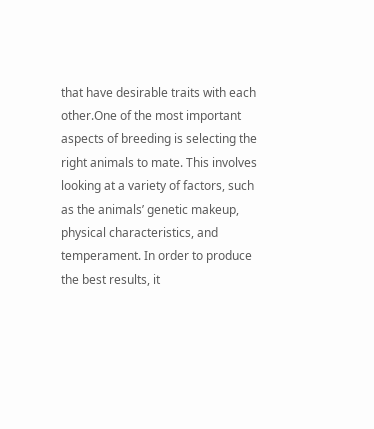that have desirable traits with each other.One of the most important aspects of breeding is selecting the right animals to mate. This involves looking at a variety of factors, such as the animals’ genetic makeup, physical characteristics, and temperament. In order to produce the best results, it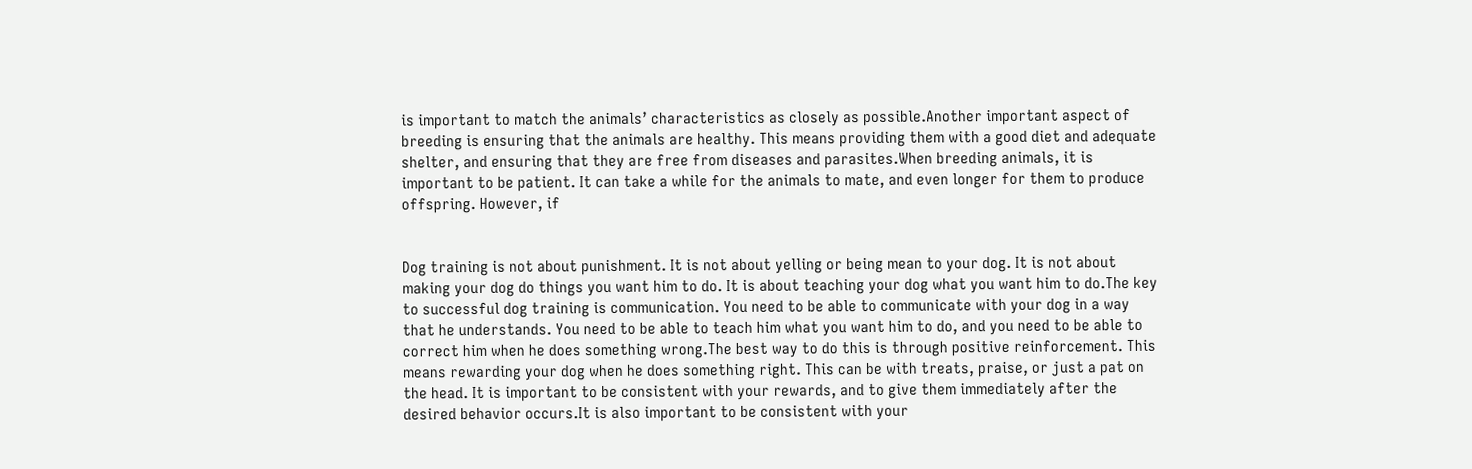is important to match the animals’ characteristics as closely as possible.Another important aspect of breeding is ensuring that the animals are healthy. This means providing them with a good diet and adequate shelter, and ensuring that they are free from diseases and parasites.When breeding animals, it is important to be patient. It can take a while for the animals to mate, and even longer for them to produce offspring. However, if


Dog training is not about punishment. It is not about yelling or being mean to your dog. It is not about making your dog do things you want him to do. It is about teaching your dog what you want him to do.The key to successful dog training is communication. You need to be able to communicate with your dog in a way that he understands. You need to be able to teach him what you want him to do, and you need to be able to correct him when he does something wrong.The best way to do this is through positive reinforcement. This means rewarding your dog when he does something right. This can be with treats, praise, or just a pat on the head. It is important to be consistent with your rewards, and to give them immediately after the desired behavior occurs.It is also important to be consistent with your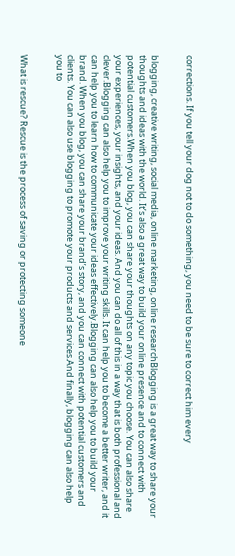corrections. If you tell your dog not to do something, you need to be sure to correct him every


blogging, creative writing, social media, online marketing, online researchBlogging is a great way to share your thoughts and ideas with the world. It’s also a great way to build your online presence and to connect with potential customers.When you blog, you can share your thoughts on any topic you choose. You can also share your experiences, your insights, and your ideas. And you can do all of this in a way that is both professional and clever.Blogging can also help you to improve your writing skills. It can help you to become a better writer, and it can help you to learn how to communicate your ideas effectively.Blogging can also help you to build your brand. When you blog, you can share your brand’s story, and you can connect with potential customers and clients. You can also use blogging to promote your products and services.And finally, blogging can also help you to


What is rescue? Rescue is the process of saving or protecting someone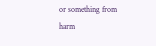or something from harm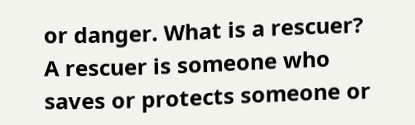or danger. What is a rescuer? A rescuer is someone who saves or protects someone or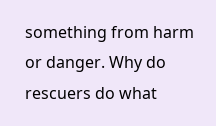something from harm or danger. Why do rescuers do what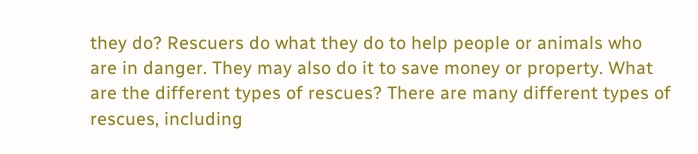they do? Rescuers do what they do to help people or animals who are in danger. They may also do it to save money or property. What are the different types of rescues? There are many different types of rescues, including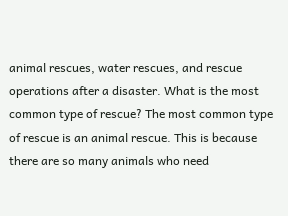animal rescues, water rescues, and rescue operations after a disaster. What is the most common type of rescue? The most common type of rescue is an animal rescue. This is because there are so many animals who need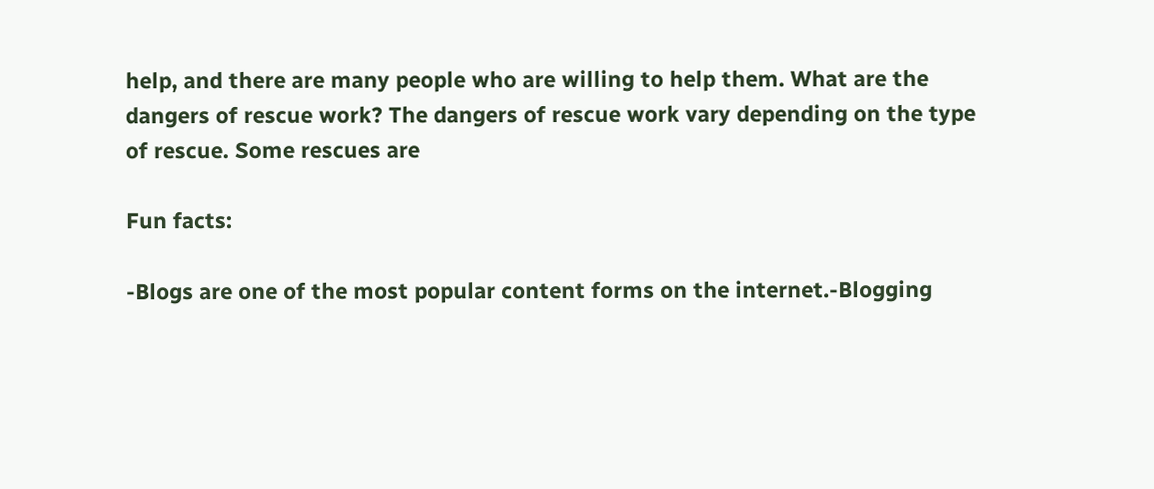help, and there are many people who are willing to help them. What are the dangers of rescue work? The dangers of rescue work vary depending on the type of rescue. Some rescues are

Fun facts:

-Blogs are one of the most popular content forms on the internet.-Blogging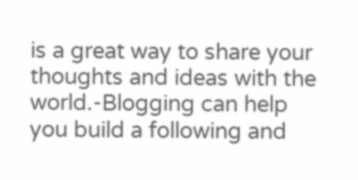is a great way to share your thoughts and ideas with the world.-Blogging can help you build a following and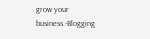grow your business.-Blogging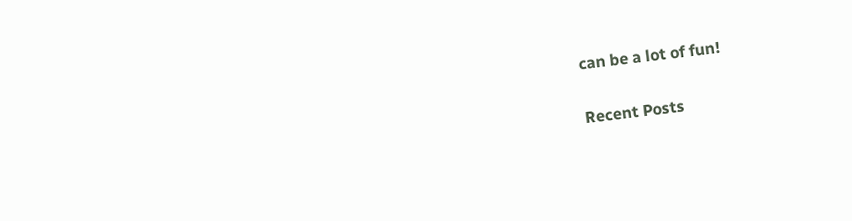can be a lot of fun!

Recent Posts